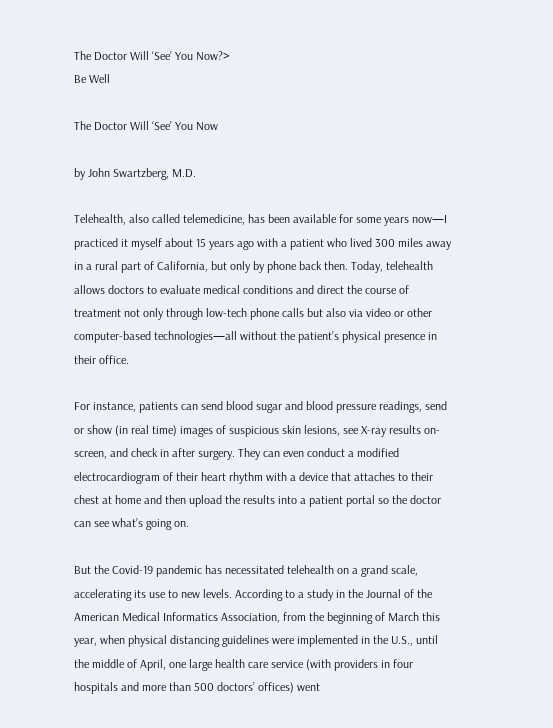The Doctor Will ‘See’ You Now?>
Be Well

The Doctor Will ‘See’ You Now

by John Swartzberg, M.D.

Telehealth, also called telemedicine, has been available for some years now—I practiced it myself about 15 years ago with a patient who lived 300 miles away in a rural part of California, but only by phone back then. Today, telehealth allows doctors to evaluate medical conditions and direct the course of treatment not only through low-tech phone calls but also via video or other computer-based technologies—all without the patient’s physical presence in their office.

For instance, patients can send blood sugar and blood pressure readings, send or show (in real time) images of suspicious skin lesions, see X-ray results on-screen, and check in after surgery. They can even conduct a modified electrocardiogram of their heart rhythm with a device that attaches to their chest at home and then upload the results into a patient portal so the doctor can see what’s going on.

But the Covid-19 pandemic has necessitated telehealth on a grand scale, accelerating its use to new levels. According to a study in the Journal of the American Medical Informatics Association, from the beginning of March this year, when physical distancing guidelines were implemented in the U.S., until the middle of April, one large health care service (with providers in four hospitals and more than 500 doctors’ offices) went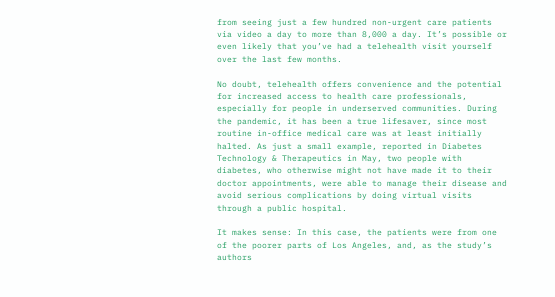from seeing just a few hundred non-urgent care patients via video a day to more than 8,000 a day. It’s possible or even likely that you’ve had a telehealth visit yourself over the last few months.

No doubt, telehealth offers convenience and the potential for increased access to health care professionals, especially for people in underserved communities. During the pandemic, it has been a true lifesaver, since most routine in-office medical care was at least initially halted. As just a small example, reported in Diabetes Technology & Therapeutics in May, two people with diabetes, who otherwise might not have made it to their doctor appointments, were able to manage their disease and avoid serious complications by doing virtual visits through a public hospital.

It makes sense: In this case, the patients were from one of the poorer parts of Los Angeles, and, as the study’s authors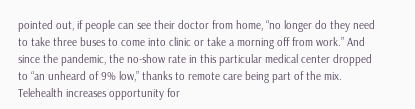pointed out, if people can see their doctor from home, “no longer do they need to take three buses to come into clinic or take a morning off from work.” And since the pandemic, the no-show rate in this particular medical center dropped to “an unheard of 9% low,” thanks to remote care being part of the mix. Telehealth increases opportunity for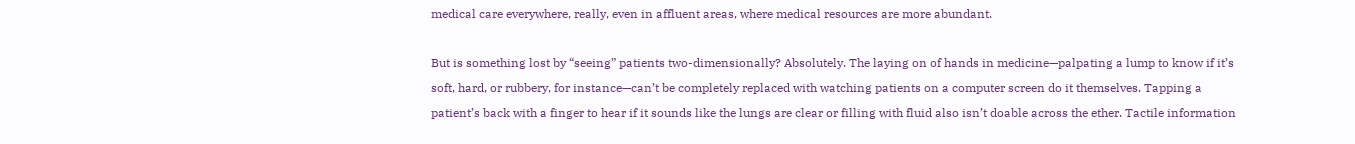medical care everywhere, really, even in affluent areas, where medical resources are more abundant.

But is something lost by “seeing” patients two-dimensionally? Absolutely. The laying on of hands in medicine—palpating a lump to know if it’s soft, hard, or rubbery, for instance—can’t be completely replaced with watching patients on a computer screen do it themselves. Tapping a patient’s back with a finger to hear if it sounds like the lungs are clear or filling with fluid also isn’t doable across the ether. Tactile information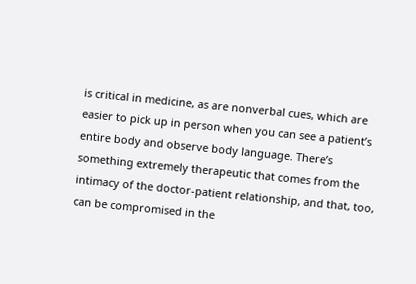is critical in medicine, as are nonverbal cues, which are easier to pick up in person when you can see a patient’s entire body and observe body language. There’s something extremely therapeutic that comes from the intimacy of the doctor-patient relationship, and that, too, can be compromised in the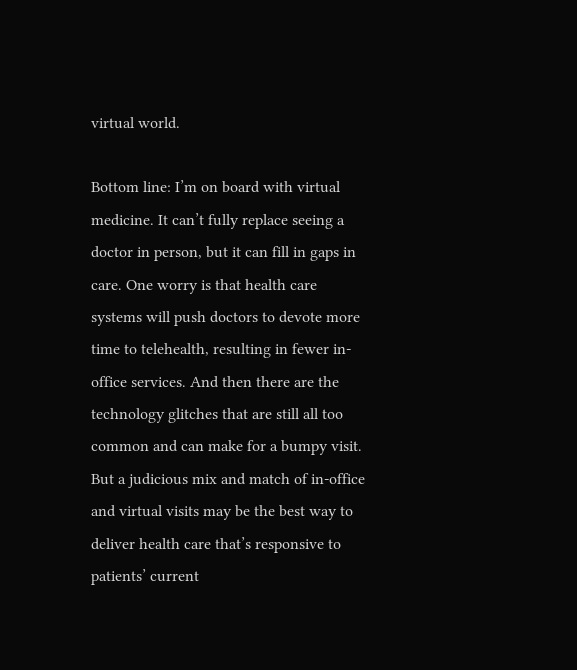virtual world.

Bottom line: I’m on board with virtual medicine. It can’t fully replace seeing a doctor in person, but it can fill in gaps in care. One worry is that health care systems will push doctors to devote more time to telehealth, resulting in fewer in-office services. And then there are the technology glitches that are still all too common and can make for a bumpy visit. But a judicious mix and match of in-office and virtual visits may be the best way to deliver health care that’s responsive to patients’ current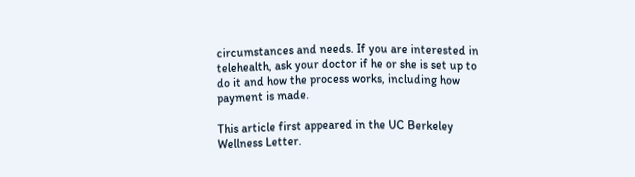circumstances and needs. If you are interested in telehealth, ask your doctor if he or she is set up to do it and how the process works, including how payment is made.

This article first appeared in the UC Berkeley Wellness Letter.